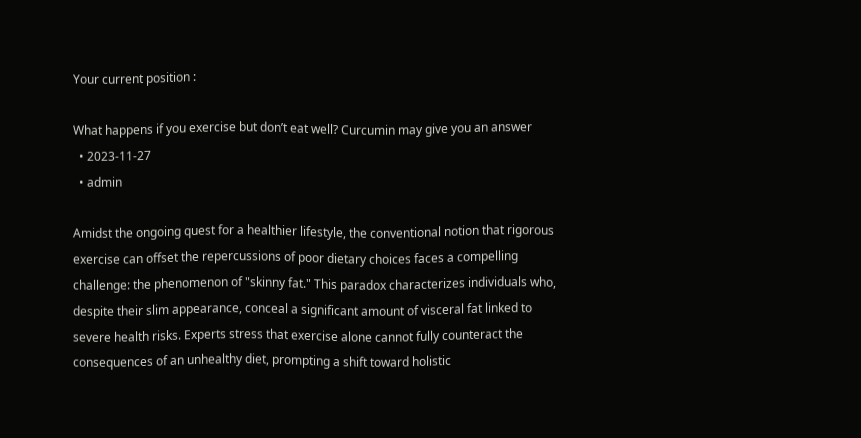Your current position :

What happens if you exercise but don’t eat well? Curcumin may give you an answer
  • 2023-11-27
  • admin

Amidst the ongoing quest for a healthier lifestyle, the conventional notion that rigorous exercise can offset the repercussions of poor dietary choices faces a compelling challenge: the phenomenon of "skinny fat." This paradox characterizes individuals who, despite their slim appearance, conceal a significant amount of visceral fat linked to severe health risks. Experts stress that exercise alone cannot fully counteract the consequences of an unhealthy diet, prompting a shift toward holistic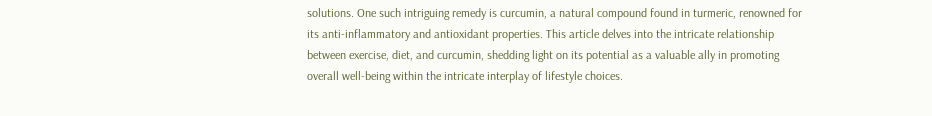solutions. One such intriguing remedy is curcumin, a natural compound found in turmeric, renowned for its anti-inflammatory and antioxidant properties. This article delves into the intricate relationship between exercise, diet, and curcumin, shedding light on its potential as a valuable ally in promoting overall well-being within the intricate interplay of lifestyle choices.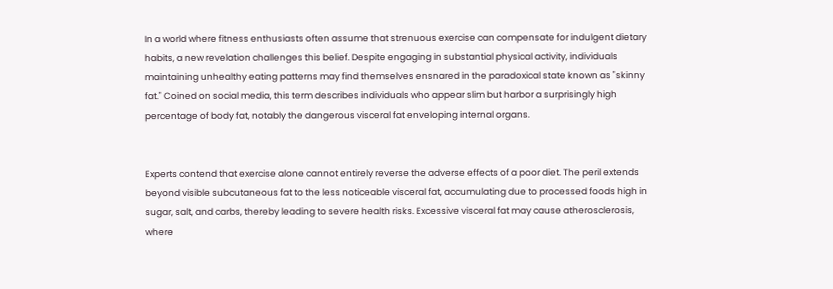In a world where fitness enthusiasts often assume that strenuous exercise can compensate for indulgent dietary habits, a new revelation challenges this belief. Despite engaging in substantial physical activity, individuals maintaining unhealthy eating patterns may find themselves ensnared in the paradoxical state known as "skinny fat." Coined on social media, this term describes individuals who appear slim but harbor a surprisingly high percentage of body fat, notably the dangerous visceral fat enveloping internal organs.


Experts contend that exercise alone cannot entirely reverse the adverse effects of a poor diet. The peril extends beyond visible subcutaneous fat to the less noticeable visceral fat, accumulating due to processed foods high in sugar, salt, and carbs, thereby leading to severe health risks. Excessive visceral fat may cause atherosclerosis, where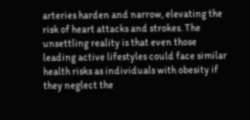arteries harden and narrow, elevating the risk of heart attacks and strokes. The unsettling reality is that even those leading active lifestyles could face similar health risks as individuals with obesity if they neglect the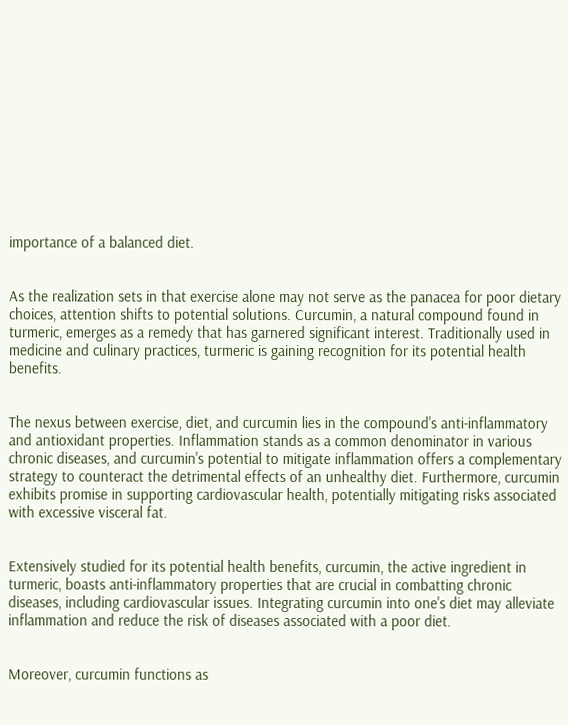importance of a balanced diet.


As the realization sets in that exercise alone may not serve as the panacea for poor dietary choices, attention shifts to potential solutions. Curcumin, a natural compound found in turmeric, emerges as a remedy that has garnered significant interest. Traditionally used in medicine and culinary practices, turmeric is gaining recognition for its potential health benefits.


The nexus between exercise, diet, and curcumin lies in the compound's anti-inflammatory and antioxidant properties. Inflammation stands as a common denominator in various chronic diseases, and curcumin's potential to mitigate inflammation offers a complementary strategy to counteract the detrimental effects of an unhealthy diet. Furthermore, curcumin exhibits promise in supporting cardiovascular health, potentially mitigating risks associated with excessive visceral fat.


Extensively studied for its potential health benefits, curcumin, the active ingredient in turmeric, boasts anti-inflammatory properties that are crucial in combatting chronic diseases, including cardiovascular issues. Integrating curcumin into one's diet may alleviate inflammation and reduce the risk of diseases associated with a poor diet.


Moreover, curcumin functions as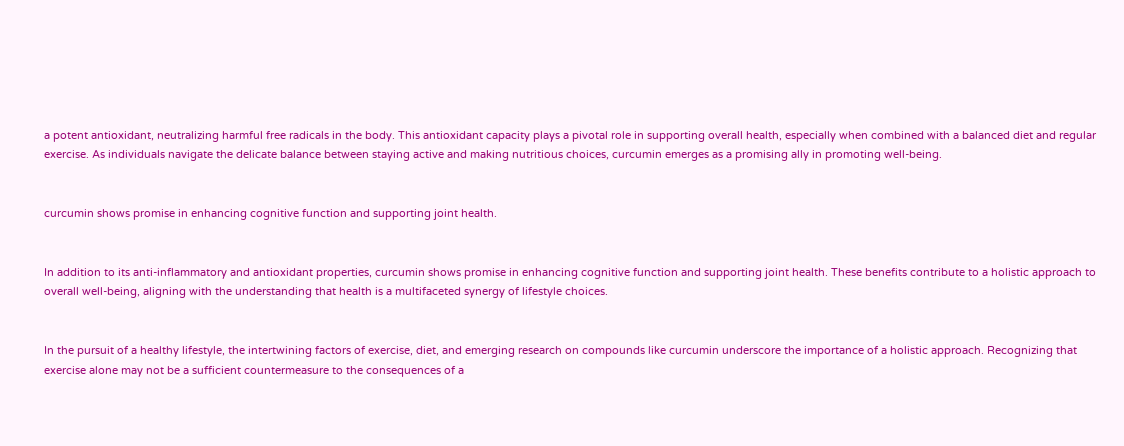a potent antioxidant, neutralizing harmful free radicals in the body. This antioxidant capacity plays a pivotal role in supporting overall health, especially when combined with a balanced diet and regular exercise. As individuals navigate the delicate balance between staying active and making nutritious choices, curcumin emerges as a promising ally in promoting well-being.


curcumin shows promise in enhancing cognitive function and supporting joint health.


In addition to its anti-inflammatory and antioxidant properties, curcumin shows promise in enhancing cognitive function and supporting joint health. These benefits contribute to a holistic approach to overall well-being, aligning with the understanding that health is a multifaceted synergy of lifestyle choices.


In the pursuit of a healthy lifestyle, the intertwining factors of exercise, diet, and emerging research on compounds like curcumin underscore the importance of a holistic approach. Recognizing that exercise alone may not be a sufficient countermeasure to the consequences of a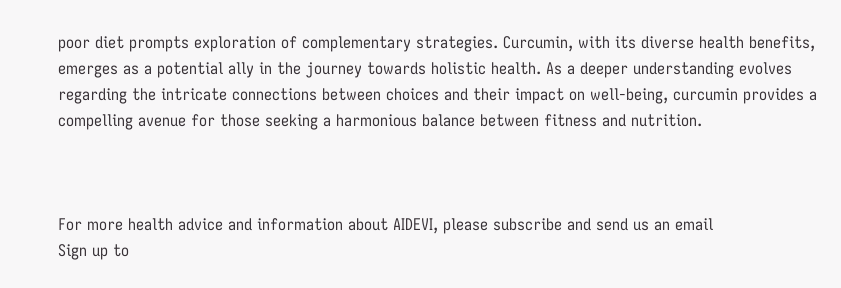poor diet prompts exploration of complementary strategies. Curcumin, with its diverse health benefits, emerges as a potential ally in the journey towards holistic health. As a deeper understanding evolves regarding the intricate connections between choices and their impact on well-being, curcumin provides a compelling avenue for those seeking a harmonious balance between fitness and nutrition.



For more health advice and information about AIDEVI, please subscribe and send us an email
Sign up to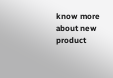know more about new product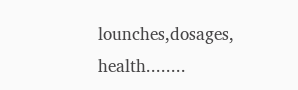lounches,dosages, health........